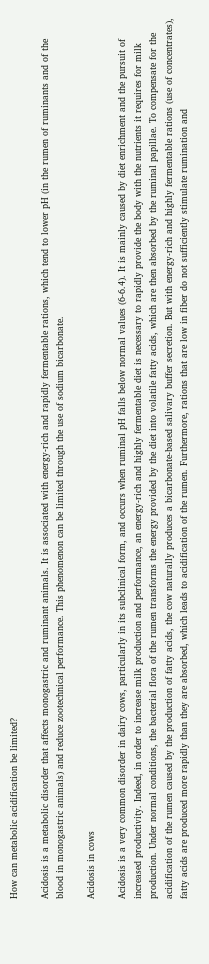How can metabolic acidification be limited?

Acidosis is a metabolic disorder that affects monogastric and ruminant animals. It is associated with energy-rich and rapidly fermentable rations, which tend to lower pH (in the rumen of ruminants and of the blood in monogastric animals) and reduce zootechnical performance. This phenomenon can be limited through the use of sodium bicarbonate.

Acidosis in cows

Acidosis is a very common disorder in dairy cows, particularly in its subclinical form, and occurs when ruminal pH falls below normal values (6-6.4). It is mainly caused by diet enrichment and the pursuit of increased productivity. Indeed, in order to increase milk production and performance, an energy-rich and highly fermentable diet is necessary to rapidly provide the body with the nutrients it requires for milk production. Under normal conditions, the bacterial flora of the rumen transforms the energy provided by the diet into volatile fatty acids, which are then absorbed by the ruminal papillae. To compensate for the acidification of the rumen caused by the production of fatty acids, the cow naturally produces a bicarbonate-based salivary buffer secretion. But with energy-rich and highly fermentable rations (use of concentrates), fatty acids are produced more rapidly than they are absorbed, which leads to acidification of the rumen. Furthermore, rations that are low in fiber do not sufficiently stimulate rumination and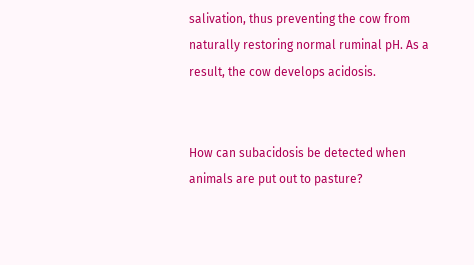salivation, thus preventing the cow from naturally restoring normal ruminal pH. As a result, the cow develops acidosis.


How can subacidosis be detected when animals are put out to pasture?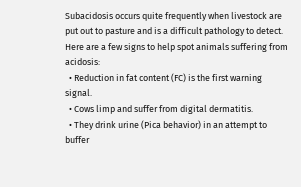Subacidosis occurs quite frequently when livestock are put out to pasture and is a difficult pathology to detect. Here are a few signs to help spot animals suffering from acidosis:
  • Reduction in fat content (FC) is the first warning signal.
  • Cows limp and suffer from digital dermatitis.
  • They drink urine (Pica behavior) in an attempt to buffer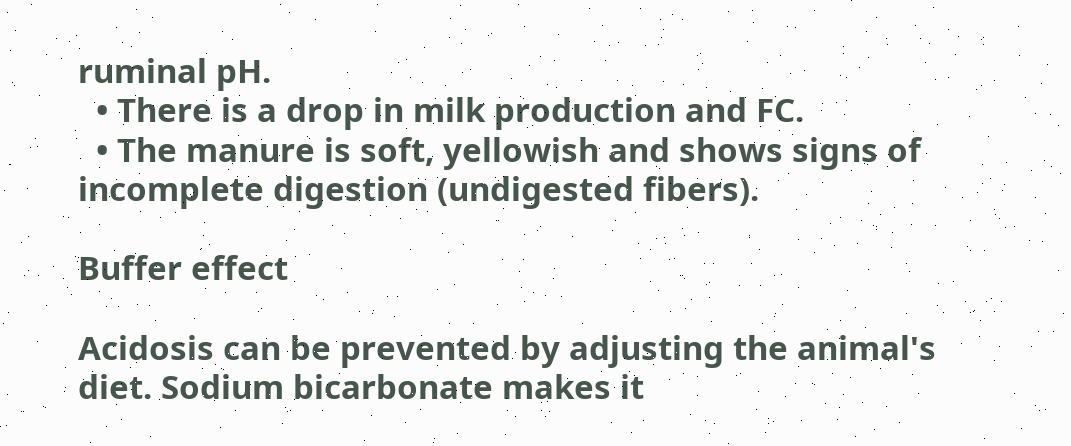ruminal pH.
  • There is a drop in milk production and FC.
  • The manure is soft, yellowish and shows signs of incomplete digestion (undigested fibers).

Buffer effect

Acidosis can be prevented by adjusting the animal's diet. Sodium bicarbonate makes it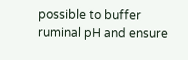possible to buffer ruminal pH and ensure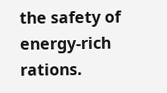the safety of energy-rich rations.